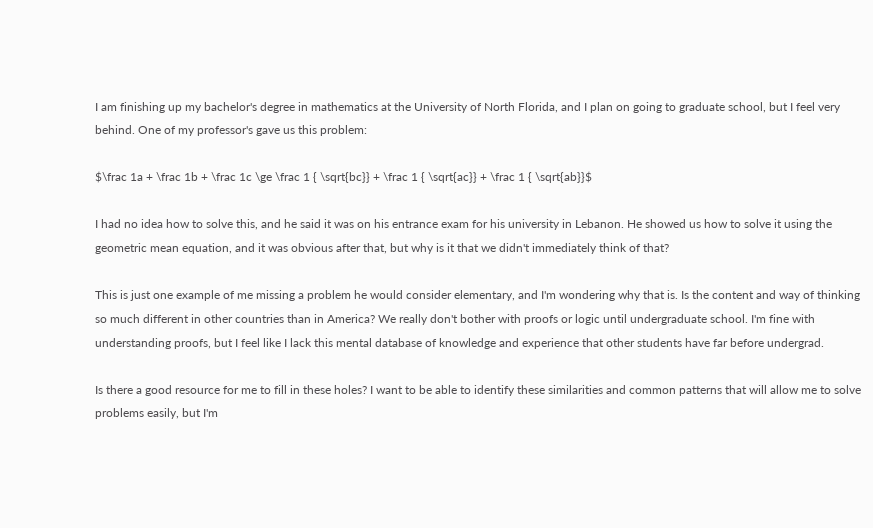I am finishing up my bachelor's degree in mathematics at the University of North Florida, and I plan on going to graduate school, but I feel very behind. One of my professor's gave us this problem:

$\frac 1a + \frac 1b + \frac 1c \ge \frac 1 { \sqrt{bc}} + \frac 1 { \sqrt{ac}} + \frac 1 { \sqrt{ab}}$

I had no idea how to solve this, and he said it was on his entrance exam for his university in Lebanon. He showed us how to solve it using the geometric mean equation, and it was obvious after that, but why is it that we didn't immediately think of that?

This is just one example of me missing a problem he would consider elementary, and I'm wondering why that is. Is the content and way of thinking so much different in other countries than in America? We really don't bother with proofs or logic until undergraduate school. I'm fine with understanding proofs, but I feel like I lack this mental database of knowledge and experience that other students have far before undergrad.

Is there a good resource for me to fill in these holes? I want to be able to identify these similarities and common patterns that will allow me to solve problems easily, but I'm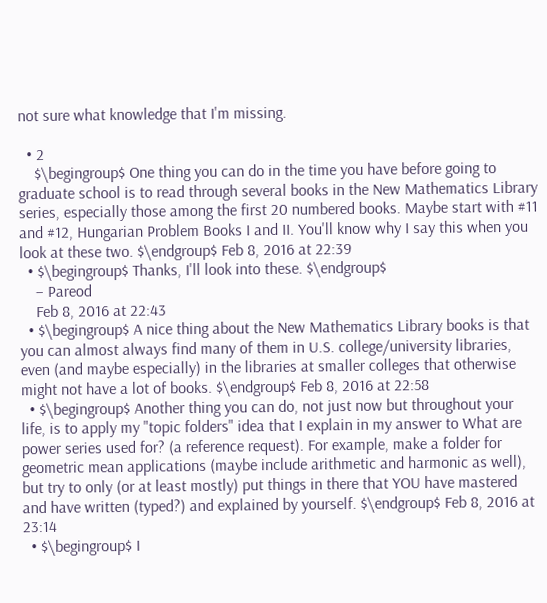not sure what knowledge that I'm missing.

  • 2
    $\begingroup$ One thing you can do in the time you have before going to graduate school is to read through several books in the New Mathematics Library series, especially those among the first 20 numbered books. Maybe start with #11 and #12, Hungarian Problem Books I and II. You'll know why I say this when you look at these two. $\endgroup$ Feb 8, 2016 at 22:39
  • $\begingroup$ Thanks, I'll look into these. $\endgroup$
    – Pareod
    Feb 8, 2016 at 22:43
  • $\begingroup$ A nice thing about the New Mathematics Library books is that you can almost always find many of them in U.S. college/university libraries, even (and maybe especially) in the libraries at smaller colleges that otherwise might not have a lot of books. $\endgroup$ Feb 8, 2016 at 22:58
  • $\begingroup$ Another thing you can do, not just now but throughout your life, is to apply my "topic folders" idea that I explain in my answer to What are power series used for? (a reference request). For example, make a folder for geometric mean applications (maybe include arithmetic and harmonic as well), but try to only (or at least mostly) put things in there that YOU have mastered and have written (typed?) and explained by yourself. $\endgroup$ Feb 8, 2016 at 23:14
  • $\begingroup$ I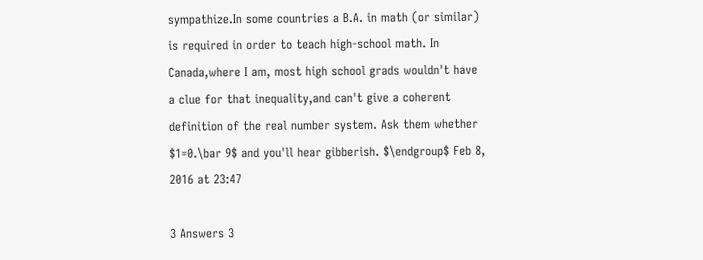sympathize.In some countries a B.A. in math (or similar) is required in order to teach high-school math. In Canada,where I am, most high school grads wouldn't have a clue for that inequality,and can't give a coherent definition of the real number system. Ask them whether $1=0.\bar 9$ and you'll hear gibberish. $\endgroup$ Feb 8, 2016 at 23:47

3 Answers 3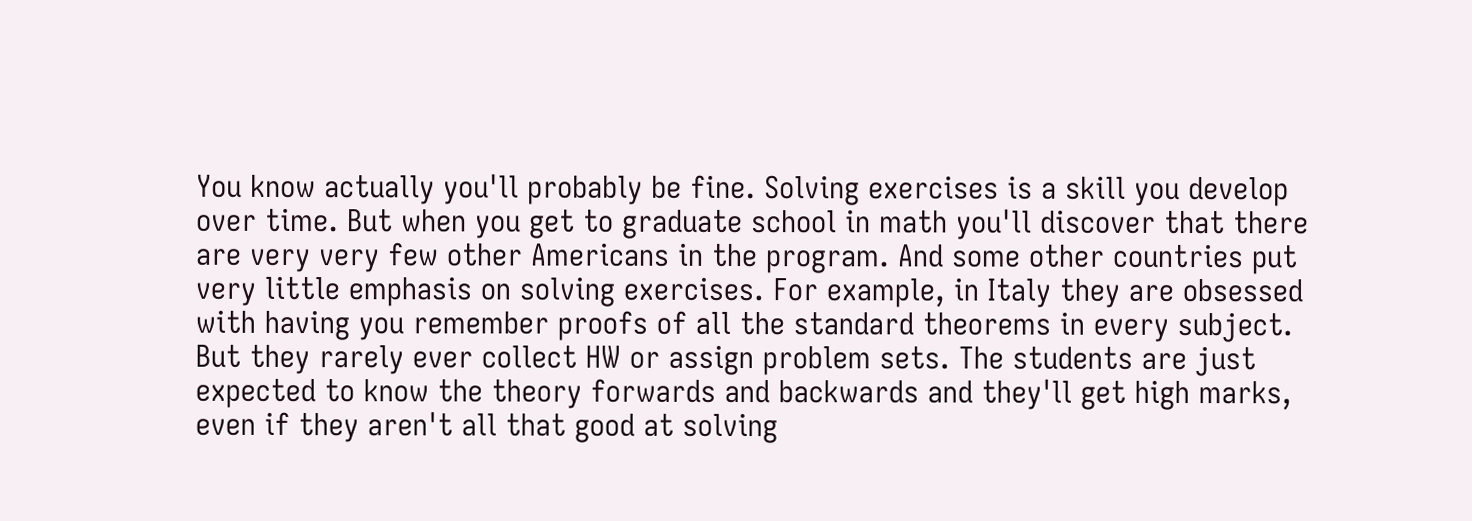You know actually you'll probably be fine. Solving exercises is a skill you develop over time. But when you get to graduate school in math you'll discover that there are very very few other Americans in the program. And some other countries put very little emphasis on solving exercises. For example, in Italy they are obsessed with having you remember proofs of all the standard theorems in every subject. But they rarely ever collect HW or assign problem sets. The students are just expected to know the theory forwards and backwards and they'll get high marks, even if they aren't all that good at solving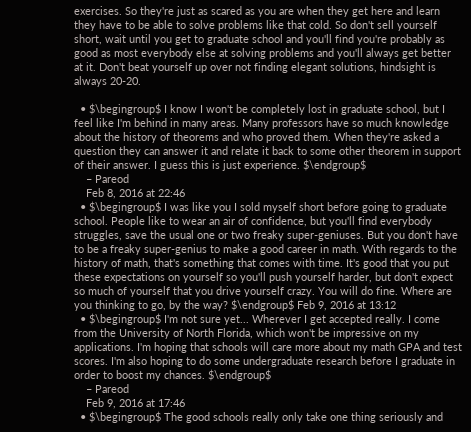exercises. So they're just as scared as you are when they get here and learn they have to be able to solve problems like that cold. So don't sell yourself short, wait until you get to graduate school and you'll find you're probably as good as most everybody else at solving problems and you'll always get better at it. Don't beat yourself up over not finding elegant solutions, hindsight is always 20-20.

  • $\begingroup$ I know I won't be completely lost in graduate school, but I feel like I'm behind in many areas. Many professors have so much knowledge about the history of theorems and who proved them. When they're asked a question they can answer it and relate it back to some other theorem in support of their answer. I guess this is just experience. $\endgroup$
    – Pareod
    Feb 8, 2016 at 22:46
  • $\begingroup$ I was like you I sold myself short before going to graduate school. People like to wear an air of confidence, but you'll find everybody struggles, save the usual one or two freaky super-geniuses. But you don't have to be a freaky super-genius to make a good career in math. With regards to the history of math, that's something that comes with time. It's good that you put these expectations on yourself so you'll push yourself harder, but don't expect so much of yourself that you drive yourself crazy. You will do fine. Where are you thinking to go, by the way? $\endgroup$ Feb 9, 2016 at 13:12
  • $\begingroup$ I'm not sure yet... Wherever I get accepted really. I come from the University of North Florida, which won't be impressive on my applications. I'm hoping that schools will care more about my math GPA and test scores. I'm also hoping to do some undergraduate research before I graduate in order to boost my chances. $\endgroup$
    – Pareod
    Feb 9, 2016 at 17:46
  • $\begingroup$ The good schools really only take one thing seriously and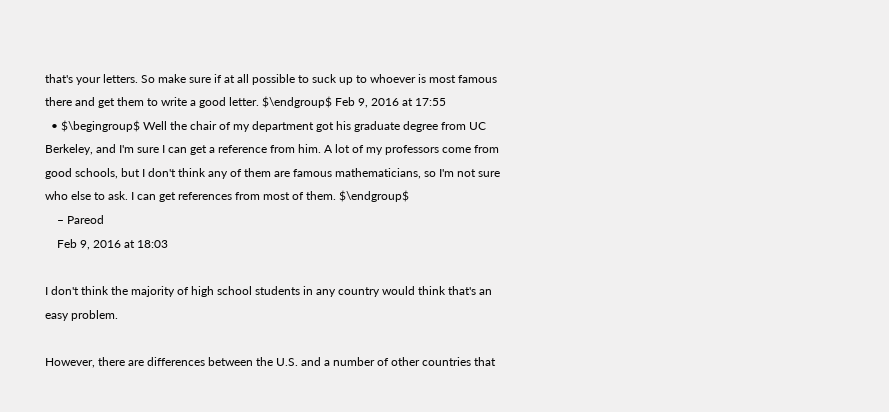that's your letters. So make sure if at all possible to suck up to whoever is most famous there and get them to write a good letter. $\endgroup$ Feb 9, 2016 at 17:55
  • $\begingroup$ Well the chair of my department got his graduate degree from UC Berkeley, and I'm sure I can get a reference from him. A lot of my professors come from good schools, but I don't think any of them are famous mathematicians, so I'm not sure who else to ask. I can get references from most of them. $\endgroup$
    – Pareod
    Feb 9, 2016 at 18:03

I don't think the majority of high school students in any country would think that's an easy problem.

However, there are differences between the U.S. and a number of other countries that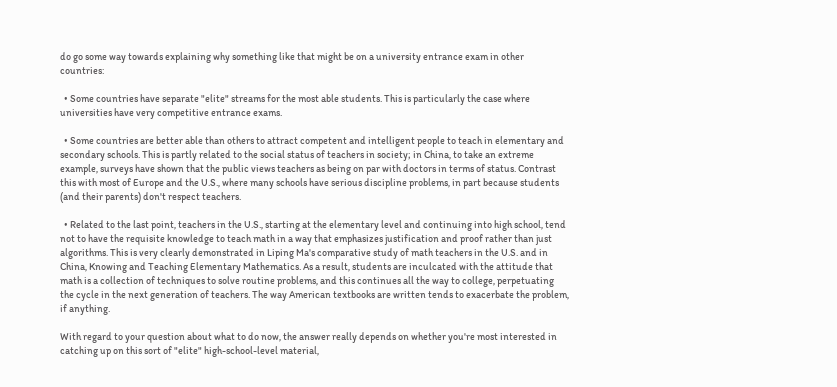do go some way towards explaining why something like that might be on a university entrance exam in other countries:

  • Some countries have separate "elite" streams for the most able students. This is particularly the case where universities have very competitive entrance exams.

  • Some countries are better able than others to attract competent and intelligent people to teach in elementary and secondary schools. This is partly related to the social status of teachers in society; in China, to take an extreme example, surveys have shown that the public views teachers as being on par with doctors in terms of status. Contrast this with most of Europe and the U.S., where many schools have serious discipline problems, in part because students (and their parents) don't respect teachers.

  • Related to the last point, teachers in the U.S., starting at the elementary level and continuing into high school, tend not to have the requisite knowledge to teach math in a way that emphasizes justification and proof rather than just algorithms. This is very clearly demonstrated in Liping Ma's comparative study of math teachers in the U.S. and in China, Knowing and Teaching Elementary Mathematics. As a result, students are inculcated with the attitude that math is a collection of techniques to solve routine problems, and this continues all the way to college, perpetuating the cycle in the next generation of teachers. The way American textbooks are written tends to exacerbate the problem, if anything.

With regard to your question about what to do now, the answer really depends on whether you're most interested in catching up on this sort of "elite" high-school-level material,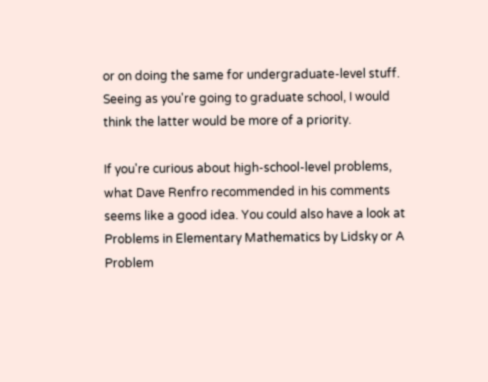or on doing the same for undergraduate-level stuff. Seeing as you're going to graduate school, I would think the latter would be more of a priority.

If you're curious about high-school-level problems, what Dave Renfro recommended in his comments seems like a good idea. You could also have a look at Problems in Elementary Mathematics by Lidsky or A Problem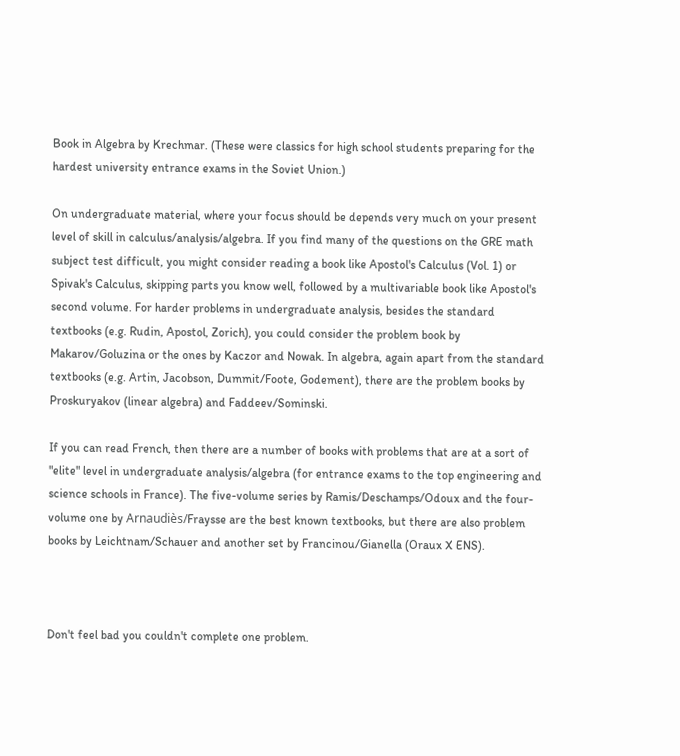Book in Algebra by Krechmar. (These were classics for high school students preparing for the hardest university entrance exams in the Soviet Union.)

On undergraduate material, where your focus should be depends very much on your present level of skill in calculus/analysis/algebra. If you find many of the questions on the GRE math subject test difficult, you might consider reading a book like Apostol's Calculus (Vol. 1) or Spivak's Calculus, skipping parts you know well, followed by a multivariable book like Apostol's second volume. For harder problems in undergraduate analysis, besides the standard textbooks (e.g. Rudin, Apostol, Zorich), you could consider the problem book by Makarov/Goluzina or the ones by Kaczor and Nowak. In algebra, again apart from the standard textbooks (e.g. Artin, Jacobson, Dummit/Foote, Godement), there are the problem books by Proskuryakov (linear algebra) and Faddeev/Sominski.

If you can read French, then there are a number of books with problems that are at a sort of "elite" level in undergraduate analysis/algebra (for entrance exams to the top engineering and science schools in France). The five-volume series by Ramis/Deschamps/Odoux and the four-volume one by Arnaudiès/Fraysse are the best known textbooks, but there are also problem books by Leichtnam/Schauer and another set by Francinou/Gianella (Oraux X ENS).



Don't feel bad you couldn't complete one problem.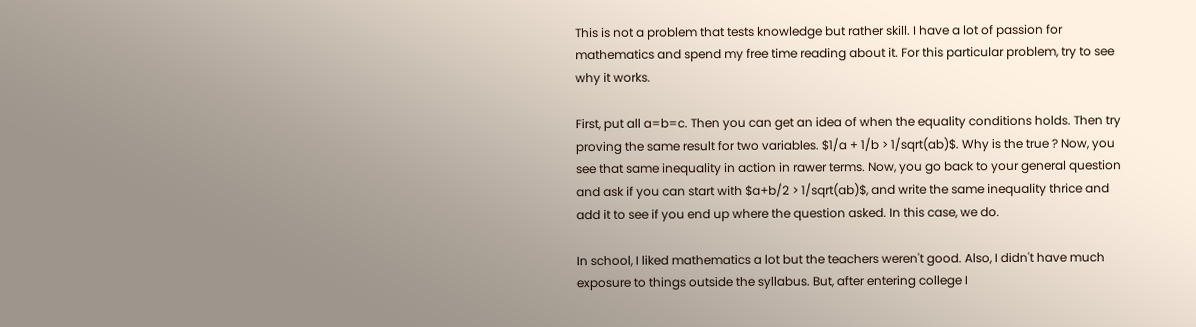This is not a problem that tests knowledge but rather skill. I have a lot of passion for mathematics and spend my free time reading about it. For this particular problem, try to see why it works.

First, put all a=b=c. Then you can get an idea of when the equality conditions holds. Then try proving the same result for two variables. $1/a + 1/b > 1/sqrt(ab)$. Why is the true ? Now, you see that same inequality in action in rawer terms. Now, you go back to your general question and ask if you can start with $a+b/2 > 1/sqrt(ab)$, and write the same inequality thrice and add it to see if you end up where the question asked. In this case, we do.

In school, I liked mathematics a lot but the teachers weren't good. Also, I didn't have much exposure to things outside the syllabus. But, after entering college I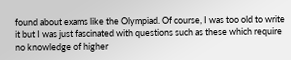found about exams like the Olympiad. Of course, I was too old to write it but I was just fascinated with questions such as these which require no knowledge of higher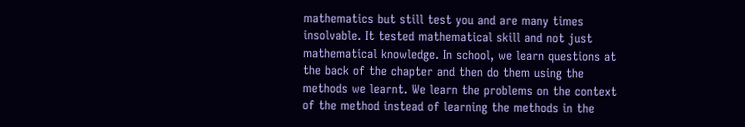mathematics but still test you and are many times insolvable. It tested mathematical skill and not just mathematical knowledge. In school, we learn questions at the back of the chapter and then do them using the methods we learnt. We learn the problems on the context of the method instead of learning the methods in the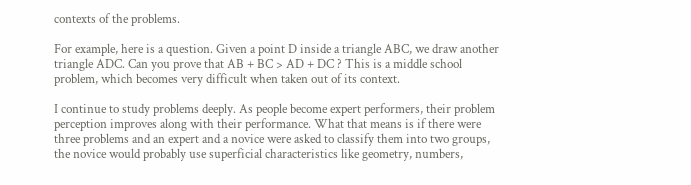contexts of the problems.

For example, here is a question. Given a point D inside a triangle ABC, we draw another triangle ADC. Can you prove that AB + BC > AD + DC ? This is a middle school problem, which becomes very difficult when taken out of its context.

I continue to study problems deeply. As people become expert performers, their problem perception improves along with their performance. What that means is if there were three problems and an expert and a novice were asked to classify them into two groups, the novice would probably use superficial characteristics like geometry, numbers,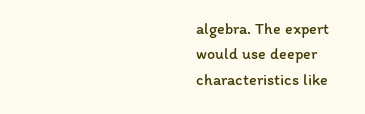algebra. The expert would use deeper characteristics like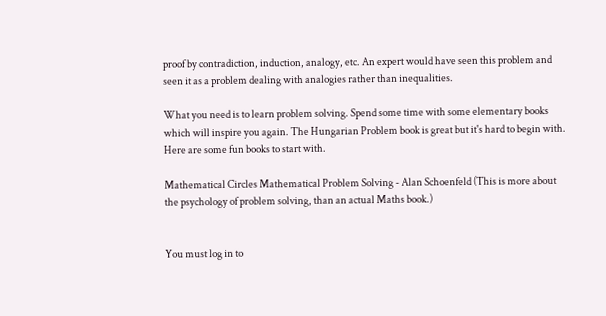proof by contradiction, induction, analogy, etc. An expert would have seen this problem and seen it as a problem dealing with analogies rather than inequalities.

What you need is to learn problem solving. Spend some time with some elementary books which will inspire you again. The Hungarian Problem book is great but it's hard to begin with. Here are some fun books to start with.

Mathematical Circles Mathematical Problem Solving - Alan Schoenfeld (This is more about the psychology of problem solving, than an actual Maths book.)


You must log in to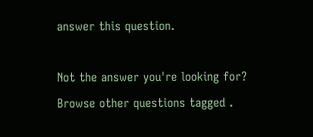answer this question.

Not the answer you're looking for? Browse other questions tagged .